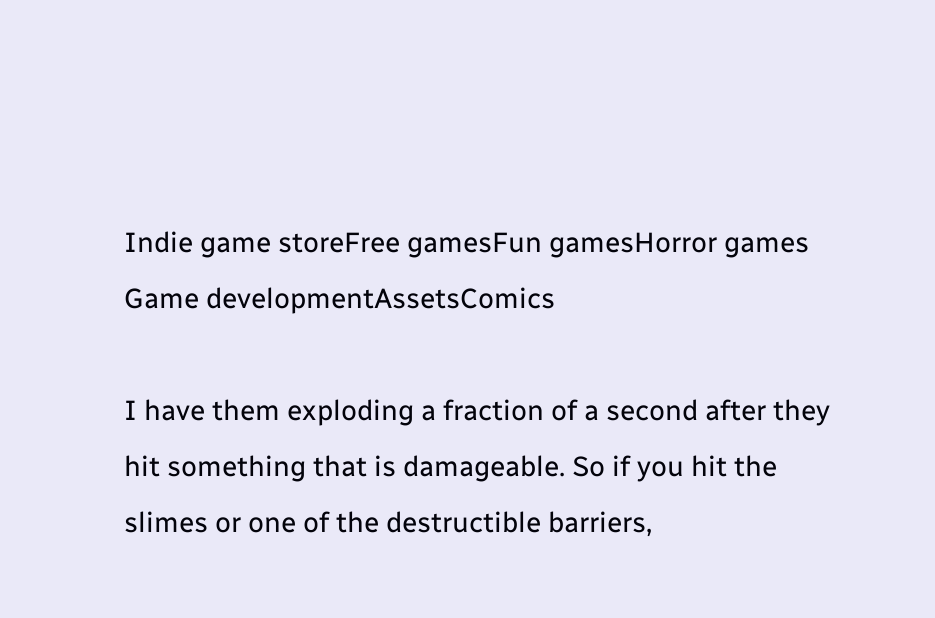Indie game storeFree gamesFun gamesHorror games
Game developmentAssetsComics

I have them exploding a fraction of a second after they hit something that is damageable. So if you hit the slimes or one of the destructible barriers,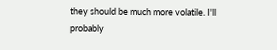they should be much more volatile. I'll probably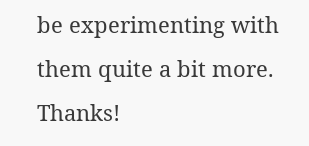be experimenting with them quite a bit more. Thanks!